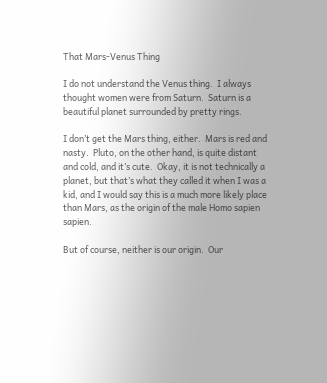That Mars-Venus Thing

I do not understand the Venus thing.  I always thought women were from Saturn.  Saturn is a beautiful planet surrounded by pretty rings.

I don’t get the Mars thing, either.  Mars is red and nasty.  Pluto, on the other hand, is quite distant and cold, and it’s cute.  Okay, it is not technically a planet, but that’s what they called it when I was a kid, and I would say this is a much more likely place than Mars, as the origin of the male Homo sapien sapien.

But of course, neither is our origin.  Our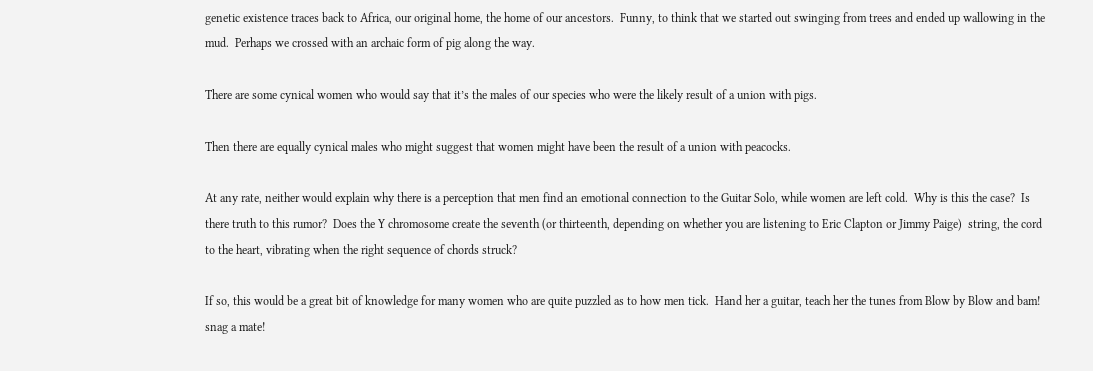genetic existence traces back to Africa, our original home, the home of our ancestors.  Funny, to think that we started out swinging from trees and ended up wallowing in the mud.  Perhaps we crossed with an archaic form of pig along the way.

There are some cynical women who would say that it’s the males of our species who were the likely result of a union with pigs.

Then there are equally cynical males who might suggest that women might have been the result of a union with peacocks.

At any rate, neither would explain why there is a perception that men find an emotional connection to the Guitar Solo, while women are left cold.  Why is this the case?  Is there truth to this rumor?  Does the Y chromosome create the seventh (or thirteenth, depending on whether you are listening to Eric Clapton or Jimmy Paige)  string, the cord to the heart, vibrating when the right sequence of chords struck?

If so, this would be a great bit of knowledge for many women who are quite puzzled as to how men tick.  Hand her a guitar, teach her the tunes from Blow by Blow and bam!  snag a mate!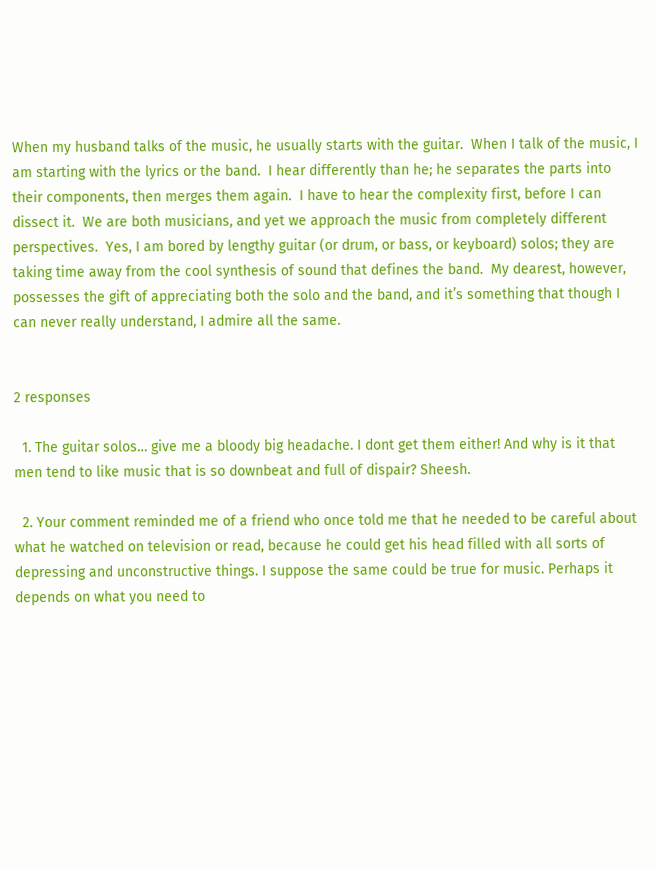When my husband talks of the music, he usually starts with the guitar.  When I talk of the music, I am starting with the lyrics or the band.  I hear differently than he; he separates the parts into their components, then merges them again.  I have to hear the complexity first, before I can dissect it.  We are both musicians, and yet we approach the music from completely different perspectives.  Yes, I am bored by lengthy guitar (or drum, or bass, or keyboard) solos; they are taking time away from the cool synthesis of sound that defines the band.  My dearest, however, possesses the gift of appreciating both the solo and the band, and it’s something that though I can never really understand, I admire all the same.


2 responses

  1. The guitar solos… give me a bloody big headache. I dont get them either! And why is it that men tend to like music that is so downbeat and full of dispair? Sheesh.

  2. Your comment reminded me of a friend who once told me that he needed to be careful about what he watched on television or read, because he could get his head filled with all sorts of depressing and unconstructive things. I suppose the same could be true for music. Perhaps it depends on what you need to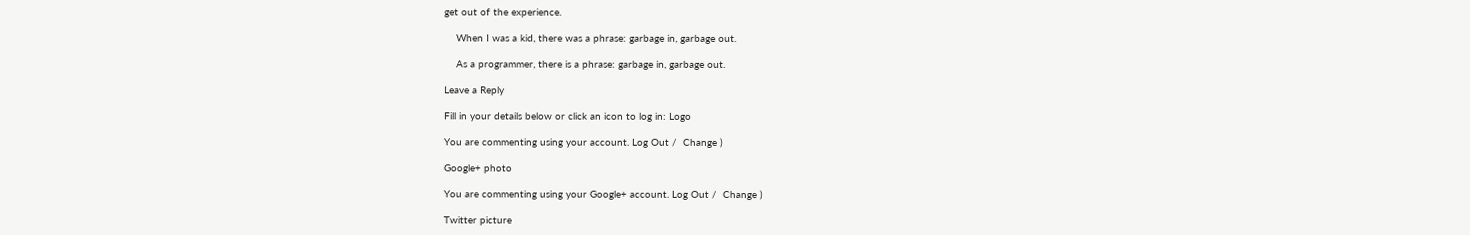get out of the experience.

    When I was a kid, there was a phrase: garbage in, garbage out.

    As a programmer, there is a phrase: garbage in, garbage out.

Leave a Reply

Fill in your details below or click an icon to log in: Logo

You are commenting using your account. Log Out /  Change )

Google+ photo

You are commenting using your Google+ account. Log Out /  Change )

Twitter picture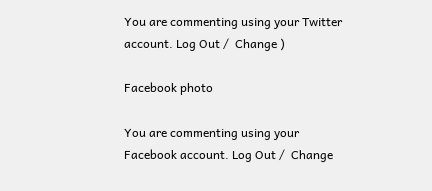You are commenting using your Twitter account. Log Out /  Change )

Facebook photo

You are commenting using your Facebook account. Log Out /  Change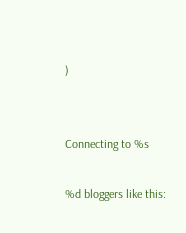)


Connecting to %s

%d bloggers like this: